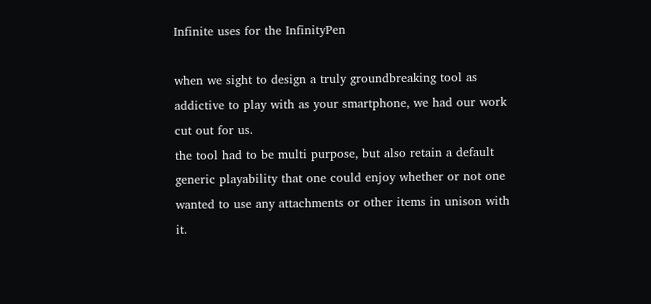Infinite uses for the InfinityPen

when we sight to design a truly groundbreaking tool as addictive to play with as your smartphone, we had our work cut out for us.
the tool had to be multi purpose, but also retain a default generic playability that one could enjoy whether or not one wanted to use any attachments or other items in unison with it.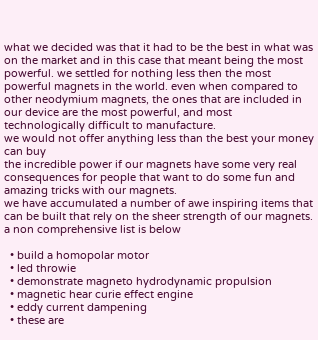what we decided was that it had to be the best in what was on the market and in this case that meant being the most powerful. we settled for nothing less then the most powerful magnets in the world. even when compared to other neodymium magnets, the ones that are included in our device are the most powerful, and most technologically difficult to manufacture.
we would not offer anything less than the best your money can buy
the incredible power if our magnets have some very real consequences for people that want to do some fun and amazing tricks with our magnets.
we have accumulated a number of awe inspiring items that can be built that rely on the sheer strength of our magnets. a non comprehensive list is below

  • build a homopolar motor
  • led throwie
  • demonstrate magneto hydrodynamic propulsion
  • magnetic hear curie effect engine
  • eddy current dampening
  • these are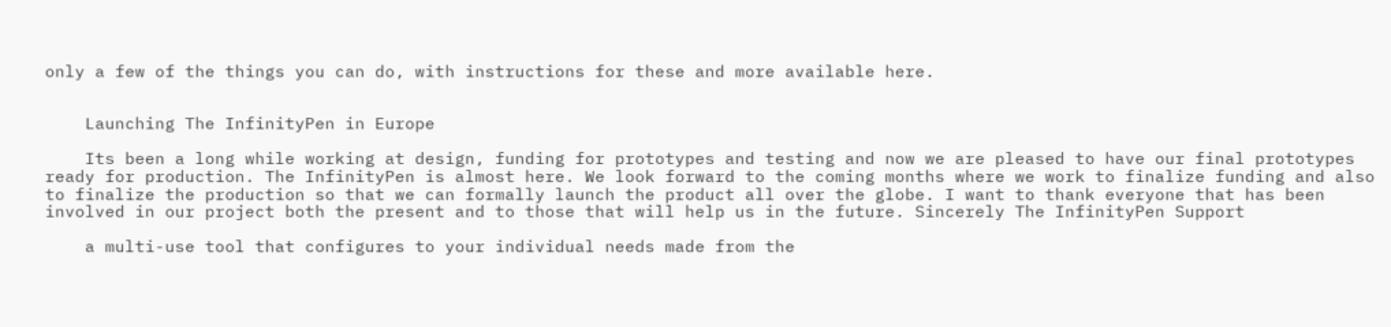only a few of the things you can do, with instructions for these and more available here.


    Launching The InfinityPen in Europe

    Its been a long while working at design, funding for prototypes and testing and now we are pleased to have our final prototypes ready for production. The InfinityPen is almost here. We look forward to the coming months where we work to finalize funding and also to finalize the production so that we can formally launch the product all over the globe. I want to thank everyone that has been involved in our project both the present and to those that will help us in the future. Sincerely The InfinityPen Support

    a multi-use tool that configures to your individual needs made from the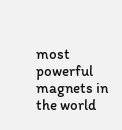most powerful magnets in the world